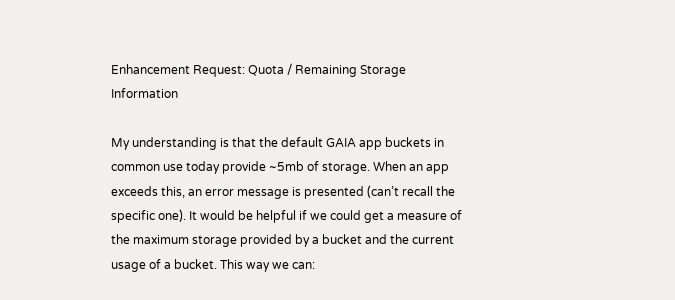Enhancement Request: Quota / Remaining Storage Information

My understanding is that the default GAIA app buckets in common use today provide ~5mb of storage. When an app exceeds this, an error message is presented (can’t recall the specific one). It would be helpful if we could get a measure of the maximum storage provided by a bucket and the current usage of a bucket. This way we can: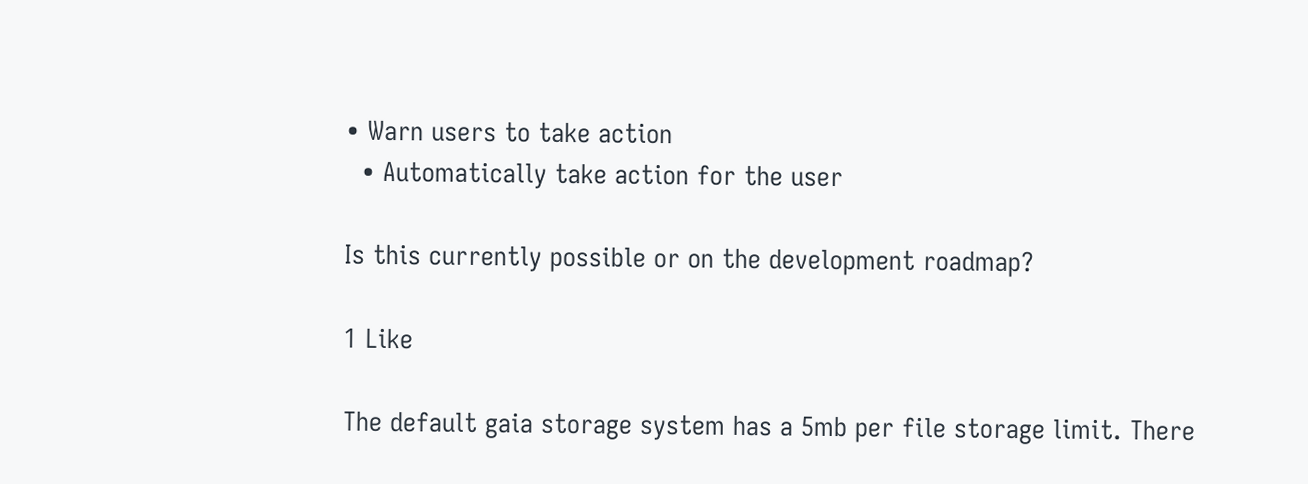• Warn users to take action
  • Automatically take action for the user

Is this currently possible or on the development roadmap?

1 Like

The default gaia storage system has a 5mb per file storage limit. There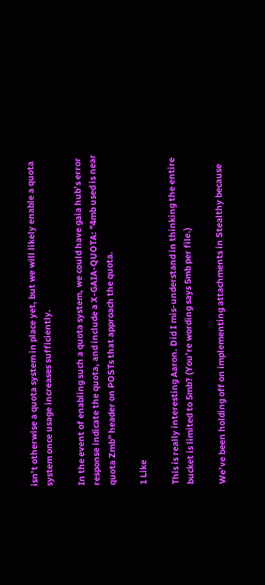isn’t otherwise a quota system in place yet, but we will likely enable a quota system once usage increases sufficiently.

In the event of enabling such a quota system, we could have gaia hub’s error response indicate the quota, and include a X-GAIA-QUOTA: "4mb used is near quota Zmb" header on POSTs that approach the quota.

1 Like

This is really interesting Aaron. Did I mis-understand in thinking the entire bucket is limited to 5mb? (You’re wording says 5mb per file.)

We’ve been holding off on implementing attachments in Stealthy because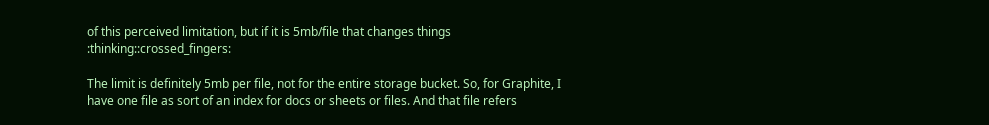of this perceived limitation, but if it is 5mb/file that changes things :thinking::crossed_fingers:

The limit is definitely 5mb per file, not for the entire storage bucket. So, for Graphite, I have one file as sort of an index for docs or sheets or files. And that file refers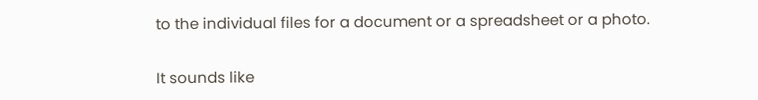to the individual files for a document or a spreadsheet or a photo.

It sounds like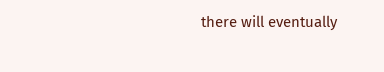there will eventually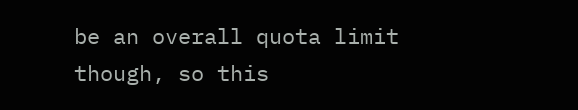be an overall quota limit though, so this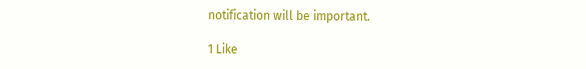notification will be important.

1 Like